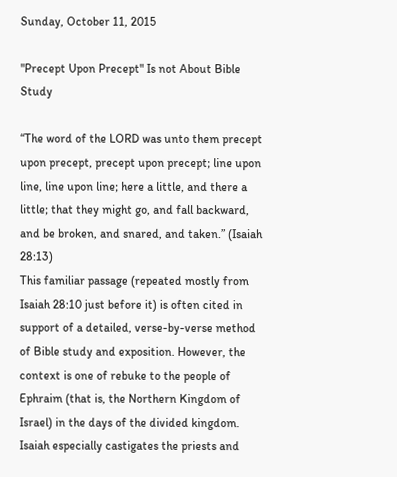Sunday, October 11, 2015

"Precept Upon Precept" Is not About Bible Study

“The word of the LORD was unto them precept upon precept, precept upon precept; line upon line, line upon line; here a little, and there a little; that they might go, and fall backward, and be broken, and snared, and taken.” (Isaiah 28:13)
This familiar passage (repeated mostly from Isaiah 28:10 just before it) is often cited in support of a detailed, verse-by-verse method of Bible study and exposition. However, the context is one of rebuke to the people of Ephraim (that is, the Northern Kingdom of Israel) in the days of the divided kingdom. Isaiah especially castigates the priests and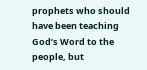prophets who should have been teaching God’s Word to the people, but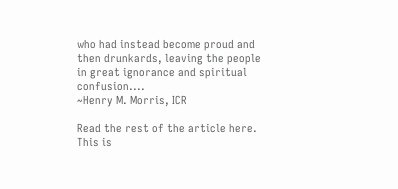who had instead become proud and then drunkards, leaving the people in great ignorance and spiritual confusion....
~Henry M. Morris, ICR

Read the rest of the article here.
This is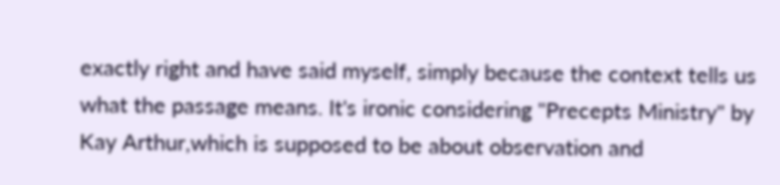exactly right and have said myself, simply because the context tells us what the passage means. It's ironic considering "Precepts Ministry" by Kay Arthur,which is supposed to be about observation and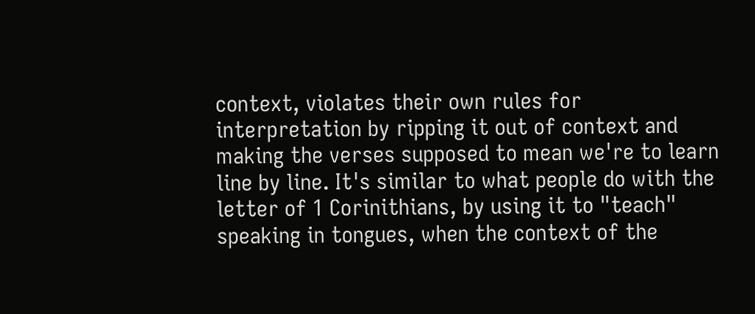context, violates their own rules for interpretation by ripping it out of context and making the verses supposed to mean we're to learn line by line. It's similar to what people do with the letter of 1 Corinithians, by using it to "teach" speaking in tongues, when the context of the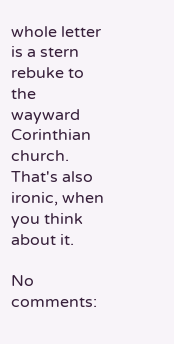whole letter is a stern rebuke to the wayward Corinthian church.  That's also ironic, when you think about it.

No comments: